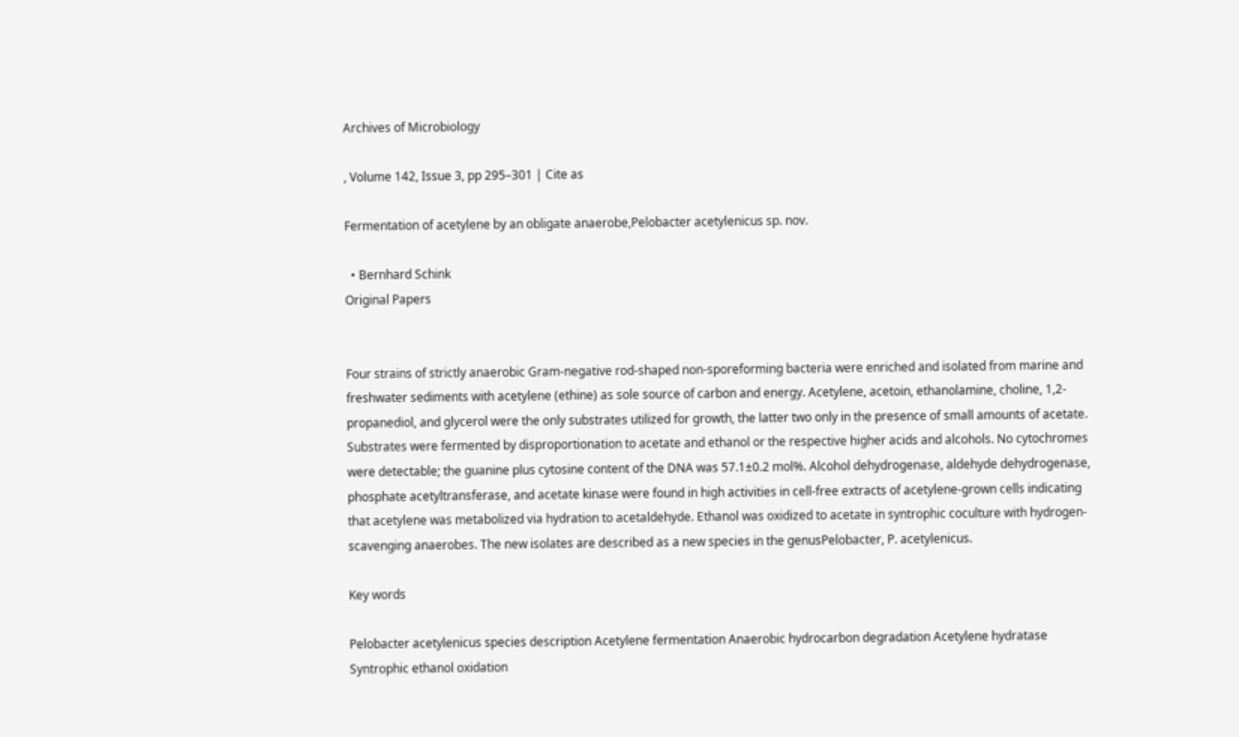Archives of Microbiology

, Volume 142, Issue 3, pp 295–301 | Cite as

Fermentation of acetylene by an obligate anaerobe,Pelobacter acetylenicus sp. nov.

  • Bernhard Schink
Original Papers


Four strains of strictly anaerobic Gram-negative rod-shaped non-sporeforming bacteria were enriched and isolated from marine and freshwater sediments with acetylene (ethine) as sole source of carbon and energy. Acetylene, acetoin, ethanolamine, choline, 1,2-propanediol, and glycerol were the only substrates utilized for growth, the latter two only in the presence of small amounts of acetate. Substrates were fermented by disproportionation to acetate and ethanol or the respective higher acids and alcohols. No cytochromes were detectable; the guanine plus cytosine content of the DNA was 57.1±0.2 mol%. Alcohol dehydrogenase, aldehyde dehydrogenase, phosphate acetyltransferase, and acetate kinase were found in high activities in cell-free extracts of acetylene-grown cells indicating that acetylene was metabolized via hydration to acetaldehyde. Ethanol was oxidized to acetate in syntrophic coculture with hydrogen-scavenging anaerobes. The new isolates are described as a new species in the genusPelobacter, P. acetylenicus.

Key words

Pelobacter acetylenicus species description Acetylene fermentation Anaerobic hydrocarbon degradation Acetylene hydratase Syntrophic ethanol oxidation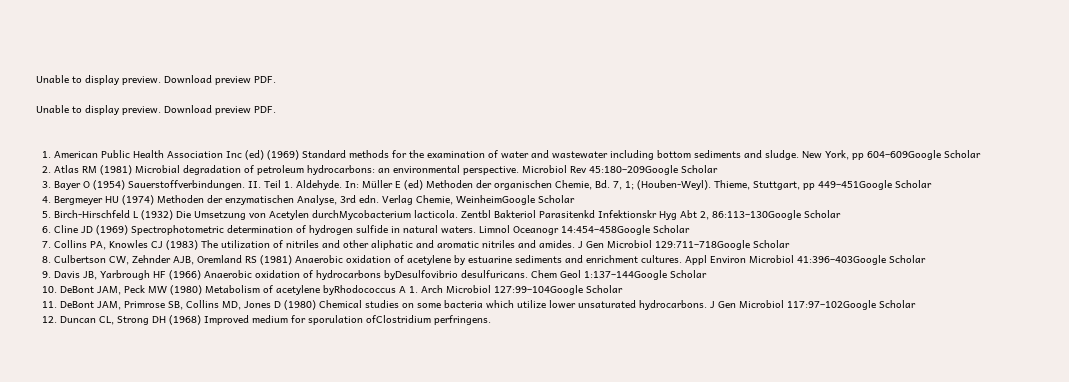Unable to display preview. Download preview PDF.

Unable to display preview. Download preview PDF.


  1. American Public Health Association Inc (ed) (1969) Standard methods for the examination of water and wastewater including bottom sediments and sludge. New York, pp 604–609Google Scholar
  2. Atlas RM (1981) Microbial degradation of petroleum hydrocarbons: an environmental perspective. Microbiol Rev 45:180–209Google Scholar
  3. Bayer O (1954) Sauerstoffverbindungen. II. Teil 1. Aldehyde. In: Müller E (ed) Methoden der organischen Chemie, Bd. 7, 1; (Houben-Weyl). Thieme, Stuttgart, pp 449–451Google Scholar
  4. Bergmeyer HU (1974) Methoden der enzymatischen Analyse, 3rd edn. Verlag Chemie, WeinheimGoogle Scholar
  5. Birch-Hirschfeld L (1932) Die Umsetzung von Acetylen durchMycobacterium lacticola. Zentbl Bakteriol Parasitenkd Infektionskr Hyg Abt 2, 86:113–130Google Scholar
  6. Cline JD (1969) Spectrophotometric determination of hydrogen sulfide in natural waters. Limnol Oceanogr 14:454–458Google Scholar
  7. Collins PA, Knowles CJ (1983) The utilization of nitriles and other aliphatic and aromatic nitriles and amides. J Gen Microbiol 129:711–718Google Scholar
  8. Culbertson CW, Zehnder AJB, Oremland RS (1981) Anaerobic oxidation of acetylene by estuarine sediments and enrichment cultures. Appl Environ Microbiol 41:396–403Google Scholar
  9. Davis JB, Yarbrough HF (1966) Anaerobic oxidation of hydrocarbons byDesulfovibrio desulfuricans. Chem Geol 1:137–144Google Scholar
  10. DeBont JAM, Peck MW (1980) Metabolism of acetylene byRhodococcus A 1. Arch Microbiol 127:99–104Google Scholar
  11. DeBont JAM, Primrose SB, Collins MD, Jones D (1980) Chemical studies on some bacteria which utilize lower unsaturated hydrocarbons. J Gen Microbiol 117:97–102Google Scholar
  12. Duncan CL, Strong DH (1968) Improved medium for sporulation ofClostridium perfringens.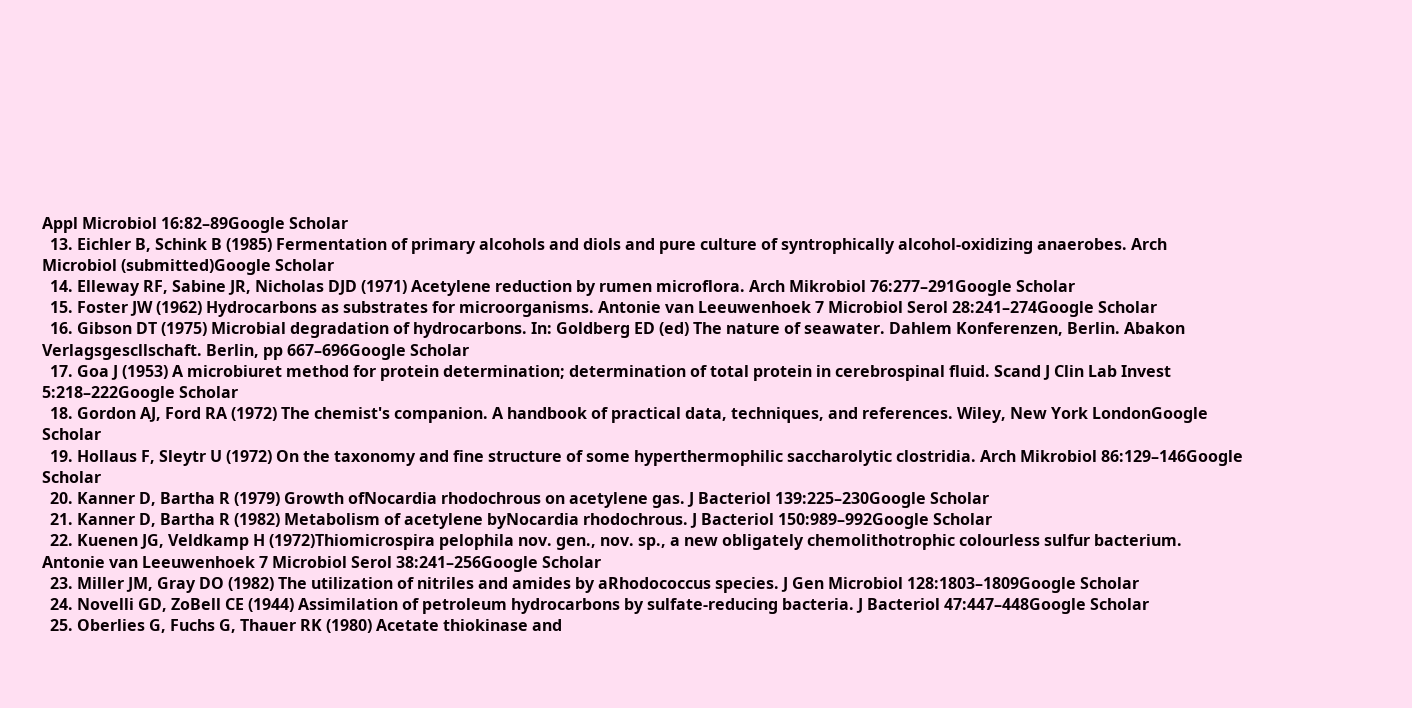Appl Microbiol 16:82–89Google Scholar
  13. Eichler B, Schink B (1985) Fermentation of primary alcohols and diols and pure culture of syntrophically alcohol-oxidizing anaerobes. Arch Microbiol (submitted)Google Scholar
  14. Elleway RF, Sabine JR, Nicholas DJD (1971) Acetylene reduction by rumen microflora. Arch Mikrobiol 76:277–291Google Scholar
  15. Foster JW (1962) Hydrocarbons as substrates for microorganisms. Antonie van Leeuwenhoek 7 Microbiol Serol 28:241–274Google Scholar
  16. Gibson DT (1975) Microbial degradation of hydrocarbons. In: Goldberg ED (ed) The nature of seawater. Dahlem Konferenzen, Berlin. Abakon Verlagsgescllschaft. Berlin, pp 667–696Google Scholar
  17. Goa J (1953) A microbiuret method for protein determination; determination of total protein in cerebrospinal fluid. Scand J Clin Lab Invest 5:218–222Google Scholar
  18. Gordon AJ, Ford RA (1972) The chemist's companion. A handbook of practical data, techniques, and references. Wiley, New York LondonGoogle Scholar
  19. Hollaus F, Sleytr U (1972) On the taxonomy and fine structure of some hyperthermophilic saccharolytic clostridia. Arch Mikrobiol 86:129–146Google Scholar
  20. Kanner D, Bartha R (1979) Growth ofNocardia rhodochrous on acetylene gas. J Bacteriol 139:225–230Google Scholar
  21. Kanner D, Bartha R (1982) Metabolism of acetylene byNocardia rhodochrous. J Bacteriol 150:989–992Google Scholar
  22. Kuenen JG, Veldkamp H (1972)Thiomicrospira pelophila nov. gen., nov. sp., a new obligately chemolithotrophic colourless sulfur bacterium. Antonie van Leeuwenhoek 7 Microbiol Serol 38:241–256Google Scholar
  23. Miller JM, Gray DO (1982) The utilization of nitriles and amides by aRhodococcus species. J Gen Microbiol 128:1803–1809Google Scholar
  24. Novelli GD, ZoBell CE (1944) Assimilation of petroleum hydrocarbons by sulfate-reducing bacteria. J Bacteriol 47:447–448Google Scholar
  25. Oberlies G, Fuchs G, Thauer RK (1980) Acetate thiokinase and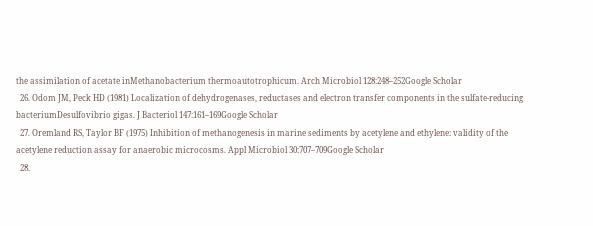the assimilation of acetate inMethanobacterium thermoautotrophicum. Arch Microbiol 128:248–252Google Scholar
  26. Odom JM, Peck HD (1981) Localization of dehydrogenases, reductases and electron transfer components in the sulfate-reducing bacteriumDesulfovibrio gigas. J Bacteriol 147:161–169Google Scholar
  27. Oremland RS, Taylor BF (1975) Inhibition of methanogenesis in marine sediments by acetylene and ethylene: validity of the acetylene reduction assay for anaerobic microcosms. Appl Microbiol 30:707–709Google Scholar
  28.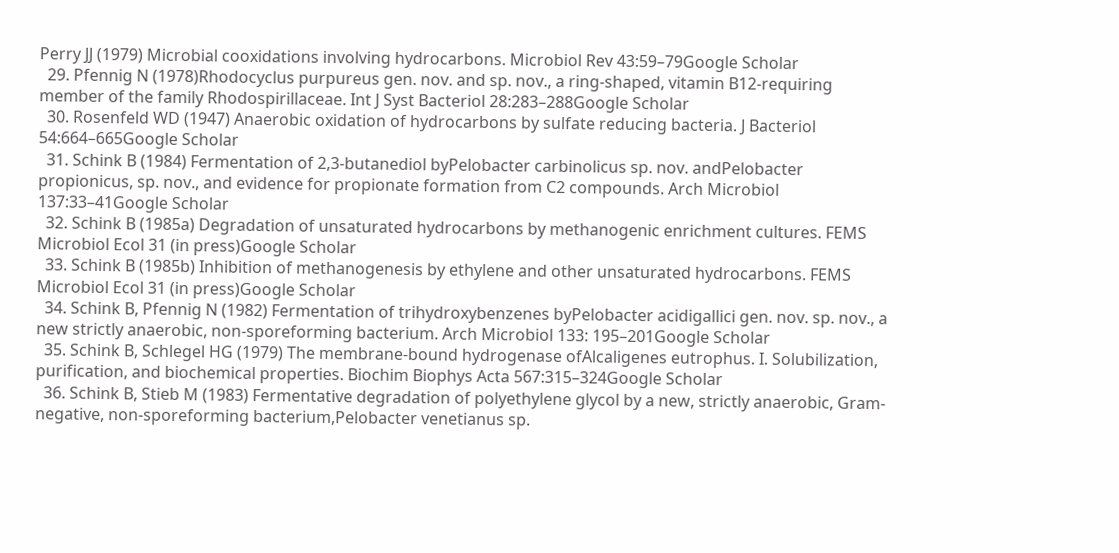Perry JJ (1979) Microbial cooxidations involving hydrocarbons. Microbiol Rev 43:59–79Google Scholar
  29. Pfennig N (1978)Rhodocyclus purpureus gen. nov. and sp. nov., a ring-shaped, vitamin B12-requiring member of the family Rhodospirillaceae. Int J Syst Bacteriol 28:283–288Google Scholar
  30. Rosenfeld WD (1947) Anaerobic oxidation of hydrocarbons by sulfate reducing bacteria. J Bacteriol 54:664–665Google Scholar
  31. Schink B (1984) Fermentation of 2,3-butanediol byPelobacter carbinolicus sp. nov. andPelobacter propionicus, sp. nov., and evidence for propionate formation from C2 compounds. Arch Microbiol 137:33–41Google Scholar
  32. Schink B (1985a) Degradation of unsaturated hydrocarbons by methanogenic enrichment cultures. FEMS Microbiol Ecol 31 (in press)Google Scholar
  33. Schink B (1985b) Inhibition of methanogenesis by ethylene and other unsaturated hydrocarbons. FEMS Microbiol Ecol 31 (in press)Google Scholar
  34. Schink B, Pfennig N (1982) Fermentation of trihydroxybenzenes byPelobacter acidigallici gen. nov. sp. nov., a new strictly anaerobic, non-sporeforming bacterium. Arch Microbiol 133: 195–201Google Scholar
  35. Schink B, Schlegel HG (1979) The membrane-bound hydrogenase ofAlcaligenes eutrophus. I. Solubilization, purification, and biochemical properties. Biochim Biophys Acta 567:315–324Google Scholar
  36. Schink B, Stieb M (1983) Fermentative degradation of polyethylene glycol by a new, strictly anaerobic, Gram-negative, non-sporeforming bacterium,Pelobacter venetianus sp.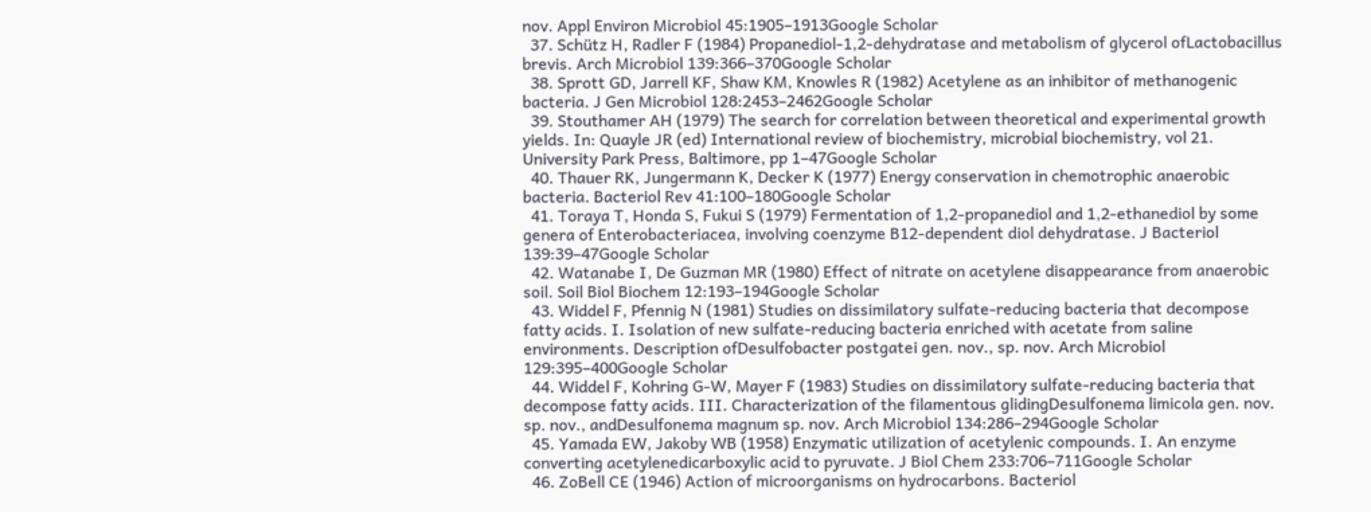nov. Appl Environ Microbiol 45:1905–1913Google Scholar
  37. Schütz H, Radler F (1984) Propanediol-1,2-dehydratase and metabolism of glycerol ofLactobacillus brevis. Arch Microbiol 139:366–370Google Scholar
  38. Sprott GD, Jarrell KF, Shaw KM, Knowles R (1982) Acetylene as an inhibitor of methanogenic bacteria. J Gen Microbiol 128:2453–2462Google Scholar
  39. Stouthamer AH (1979) The search for correlation between theoretical and experimental growth yields. In: Quayle JR (ed) International review of biochemistry, microbial biochemistry, vol 21. University Park Press, Baltimore, pp 1–47Google Scholar
  40. Thauer RK, Jungermann K, Decker K (1977) Energy conservation in chemotrophic anaerobic bacteria. Bacteriol Rev 41:100–180Google Scholar
  41. Toraya T, Honda S, Fukui S (1979) Fermentation of 1,2-propanediol and 1,2-ethanediol by some genera of Enterobacteriacea, involving coenzyme B12-dependent diol dehydratase. J Bacteriol 139:39–47Google Scholar
  42. Watanabe I, De Guzman MR (1980) Effect of nitrate on acetylene disappearance from anaerobic soil. Soil Biol Biochem 12:193–194Google Scholar
  43. Widdel F, Pfennig N (1981) Studies on dissimilatory sulfate-reducing bacteria that decompose fatty acids. I. Isolation of new sulfate-reducing bacteria enriched with acetate from saline environments. Description ofDesulfobacter postgatei gen. nov., sp. nov. Arch Microbiol 129:395–400Google Scholar
  44. Widdel F, Kohring G-W, Mayer F (1983) Studies on dissimilatory sulfate-reducing bacteria that decompose fatty acids. III. Characterization of the filamentous glidingDesulfonema limicola gen. nov. sp. nov., andDesulfonema magnum sp. nov. Arch Microbiol 134:286–294Google Scholar
  45. Yamada EW, Jakoby WB (1958) Enzymatic utilization of acetylenic compounds. I. An enzyme converting acetylenedicarboxylic acid to pyruvate. J Biol Chem 233:706–711Google Scholar
  46. ZoBell CE (1946) Action of microorganisms on hydrocarbons. Bacteriol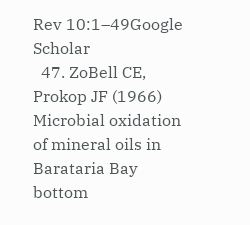Rev 10:1–49Google Scholar
  47. ZoBell CE, Prokop JF (1966) Microbial oxidation of mineral oils in Barataria Bay bottom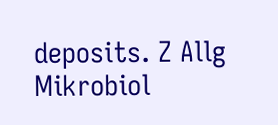deposits. Z Allg Mikrobiol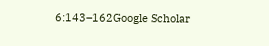6:143–162Google Scholar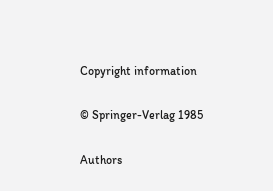Copyright information

© Springer-Verlag 1985

Authors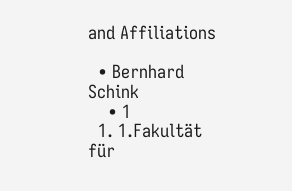and Affiliations

  • Bernhard Schink
    • 1
  1. 1.Fakultät für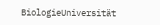BiologieUniversität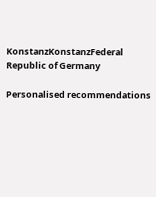KonstanzKonstanzFederal Republic of Germany

Personalised recommendations